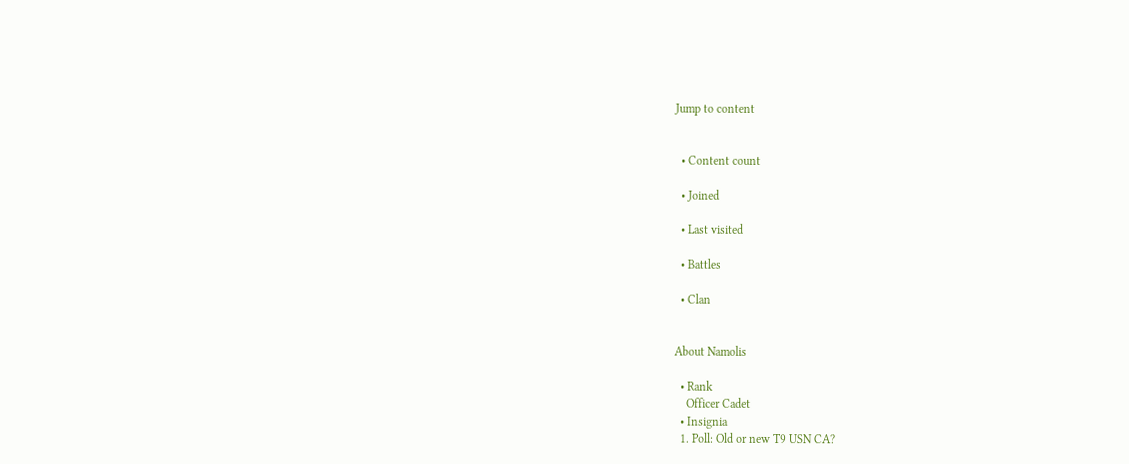Jump to content


  • Content count

  • Joined

  • Last visited

  • Battles

  • Clan


About Namolis

  • Rank
    Officer Cadet
  • Insignia
  1. Poll: Old or new T9 USN CA?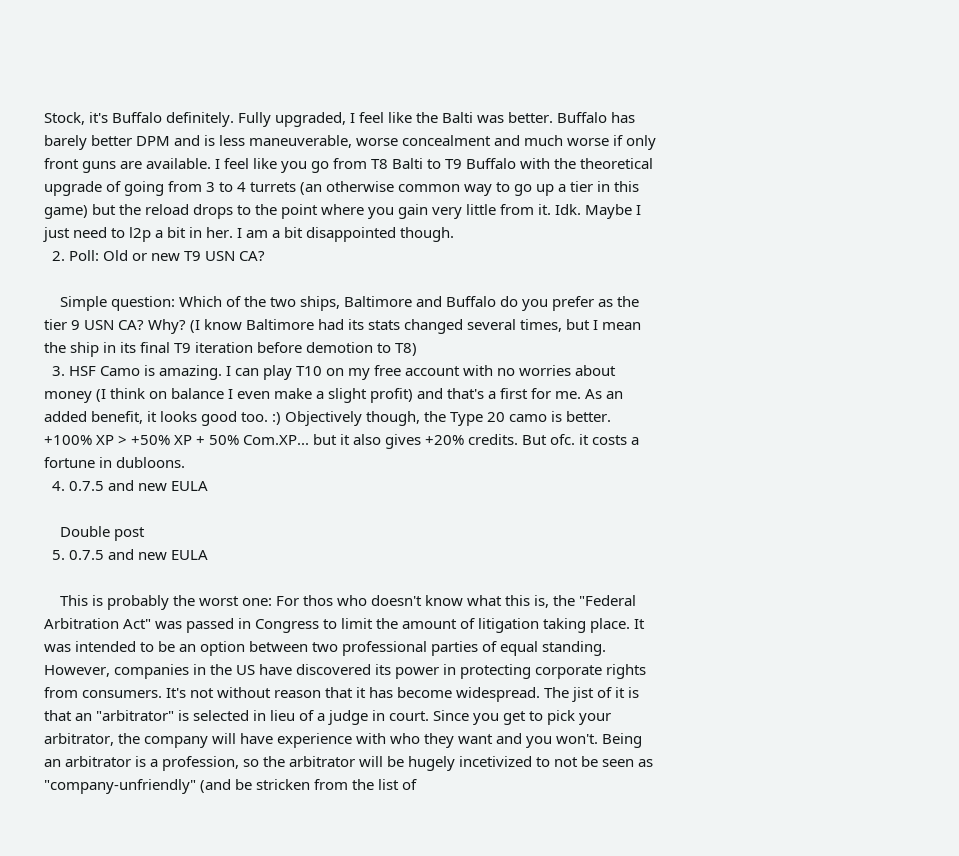Stock, it's Buffalo definitely. Fully upgraded, I feel like the Balti was better. Buffalo has barely better DPM and is less maneuverable, worse concealment and much worse if only front guns are available. I feel like you go from T8 Balti to T9 Buffalo with the theoretical upgrade of going from 3 to 4 turrets (an otherwise common way to go up a tier in this game) but the reload drops to the point where you gain very little from it. Idk. Maybe I just need to l2p a bit in her. I am a bit disappointed though.
  2. Poll: Old or new T9 USN CA?

    Simple question: Which of the two ships, Baltimore and Buffalo do you prefer as the tier 9 USN CA? Why? (I know Baltimore had its stats changed several times, but I mean the ship in its final T9 iteration before demotion to T8)
  3. HSF Camo is amazing. I can play T10 on my free account with no worries about money (I think on balance I even make a slight profit) and that's a first for me. As an added benefit, it looks good too. :) Objectively though, the Type 20 camo is better. +100% XP > +50% XP + 50% Com.XP... but it also gives +20% credits. But ofc. it costs a fortune in dubloons.
  4. 0.7.5 and new EULA

    Double post
  5. 0.7.5 and new EULA

    This is probably the worst one: For thos who doesn't know what this is, the "Federal Arbitration Act" was passed in Congress to limit the amount of litigation taking place. It was intended to be an option between two professional parties of equal standing. However, companies in the US have discovered its power in protecting corporate rights from consumers. It's not without reason that it has become widespread. The jist of it is that an "arbitrator" is selected in lieu of a judge in court. Since you get to pick your arbitrator, the company will have experience with who they want and you won't. Being an arbitrator is a profession, so the arbitrator will be hugely incetivized to not be seen as "company-unfriendly" (and be stricken from the list of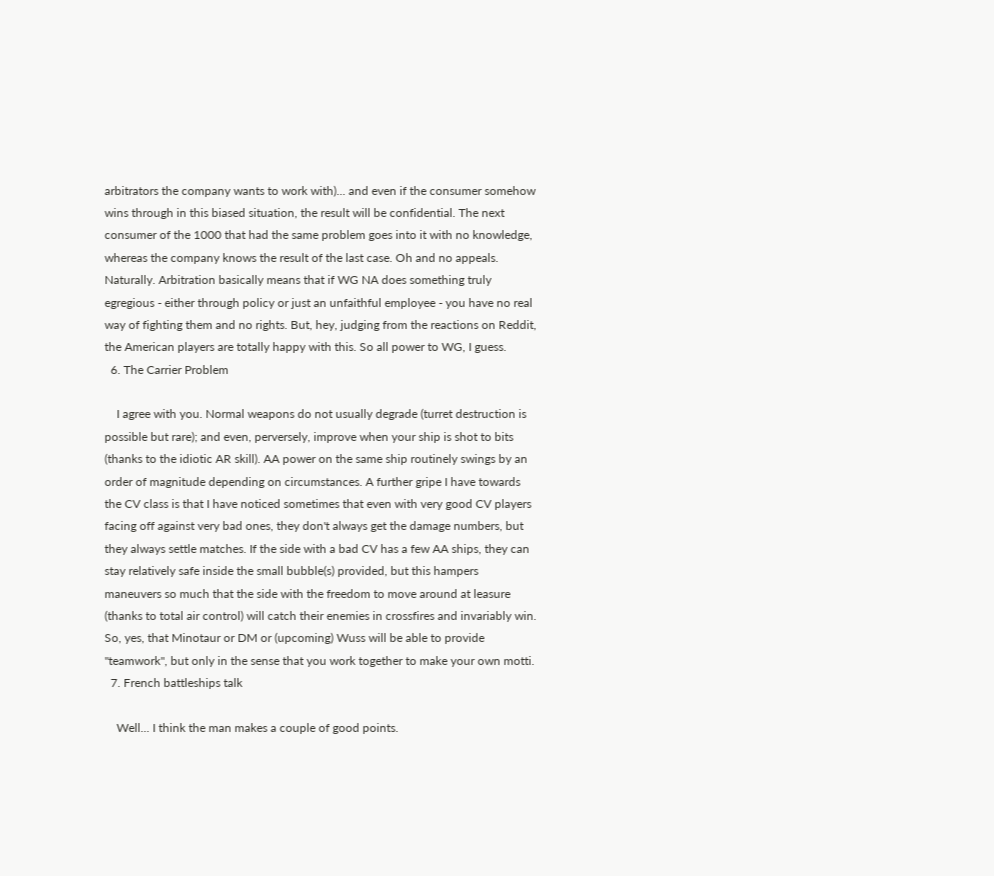arbitrators the company wants to work with)... and even if the consumer somehow wins through in this biased situation, the result will be confidential. The next consumer of the 1000 that had the same problem goes into it with no knowledge, whereas the company knows the result of the last case. Oh and no appeals. Naturally. Arbitration basically means that if WG NA does something truly egregious - either through policy or just an unfaithful employee - you have no real way of fighting them and no rights. But, hey, judging from the reactions on Reddit, the American players are totally happy with this. So all power to WG, I guess.
  6. The Carrier Problem

    I agree with you. Normal weapons do not usually degrade (turret destruction is possible but rare); and even, perversely, improve when your ship is shot to bits (thanks to the idiotic AR skill). AA power on the same ship routinely swings by an order of magnitude depending on circumstances. A further gripe I have towards the CV class is that I have noticed sometimes that even with very good CV players facing off against very bad ones, they don't always get the damage numbers, but they always settle matches. If the side with a bad CV has a few AA ships, they can stay relatively safe inside the small bubble(s) provided, but this hampers maneuvers so much that the side with the freedom to move around at leasure (thanks to total air control) will catch their enemies in crossfires and invariably win. So, yes, that Minotaur or DM or (upcoming) Wuss will be able to provide "teamwork", but only in the sense that you work together to make your own motti.
  7. French battleships talk

    Well... I think the man makes a couple of good points.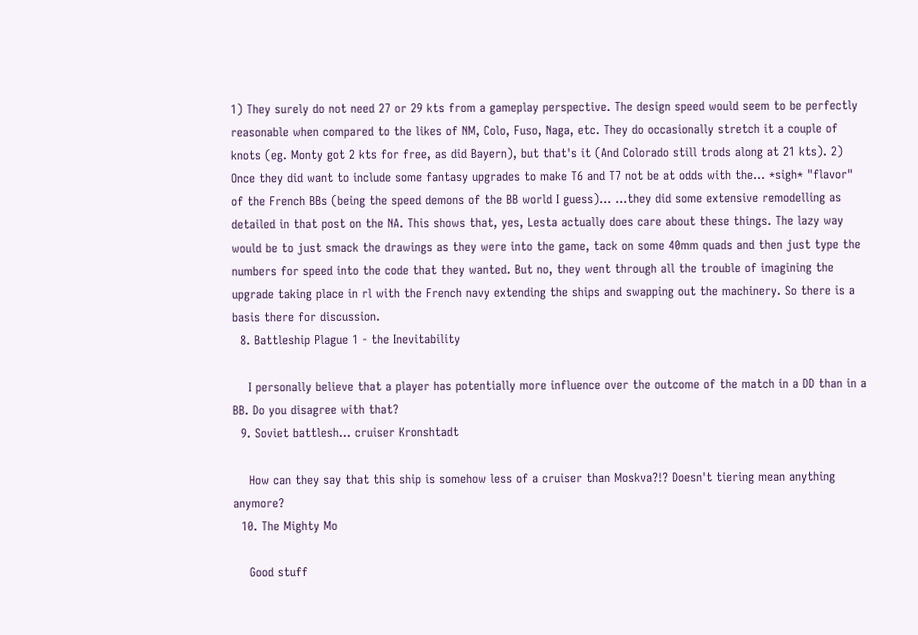1) They surely do not need 27 or 29 kts from a gameplay perspective. The design speed would seem to be perfectly reasonable when compared to the likes of NM, Colo, Fuso, Naga, etc. They do occasionally stretch it a couple of knots (eg. Monty got 2 kts for free, as did Bayern), but that's it (And Colorado still trods along at 21 kts). 2) Once they did want to include some fantasy upgrades to make T6 and T7 not be at odds with the... *sigh* "flavor" of the French BBs (being the speed demons of the BB world I guess)... ...they did some extensive remodelling as detailed in that post on the NA. This shows that, yes, Lesta actually does care about these things. The lazy way would be to just smack the drawings as they were into the game, tack on some 40mm quads and then just type the numbers for speed into the code that they wanted. But no, they went through all the trouble of imagining the upgrade taking place in rl with the French navy extending the ships and swapping out the machinery. So there is a basis there for discussion.
  8. Battleship Plague 1 - the Inevitability

    I personally believe that a player has potentially more influence over the outcome of the match in a DD than in a BB. Do you disagree with that?
  9. Soviet battlesh... cruiser Kronshtadt

    How can they say that this ship is somehow less of a cruiser than Moskva?!? Doesn't tiering mean anything anymore?
  10. The Mighty Mo

    Good stuff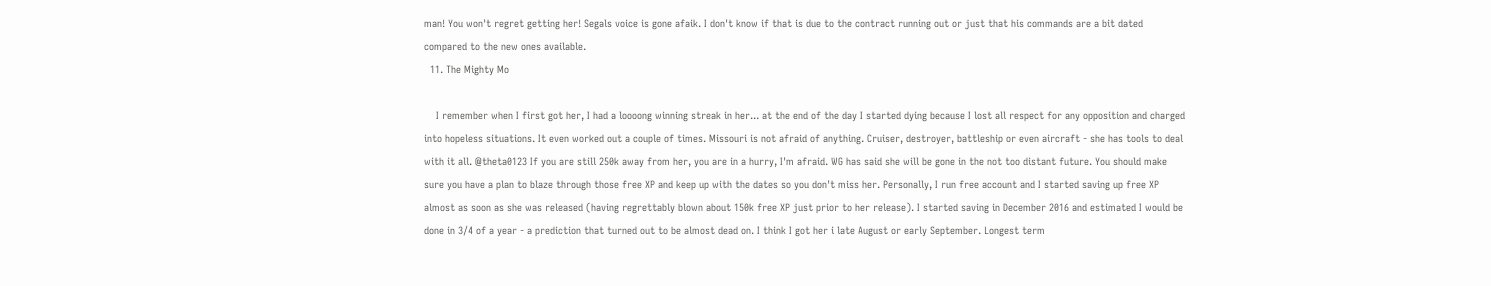man! You won't regret getting her! Segals voice is gone afaik. I don't know if that is due to the contract running out or just that his commands are a bit dated compared to the new ones available.
  11. The Mighty Mo

    I remember when I first got her, I had a loooong winning streak in her... at the end of the day I started dying because I lost all respect for any opposition and charged into hopeless situations. It even worked out a couple of times. Missouri is not afraid of anything. Cruiser, destroyer, battleship or even aircraft - she has tools to deal with it all. @theta0123 If you are still 250k away from her, you are in a hurry, I'm afraid. WG has said she will be gone in the not too distant future. You should make sure you have a plan to blaze through those free XP and keep up with the dates so you don't miss her. Personally, I run free account and I started saving up free XP almost as soon as she was released (having regrettably blown about 150k free XP just prior to her release). I started saving in December 2016 and estimated I would be done in 3/4 of a year - a prediction that turned out to be almost dead on. I think I got her i late August or early September. Longest term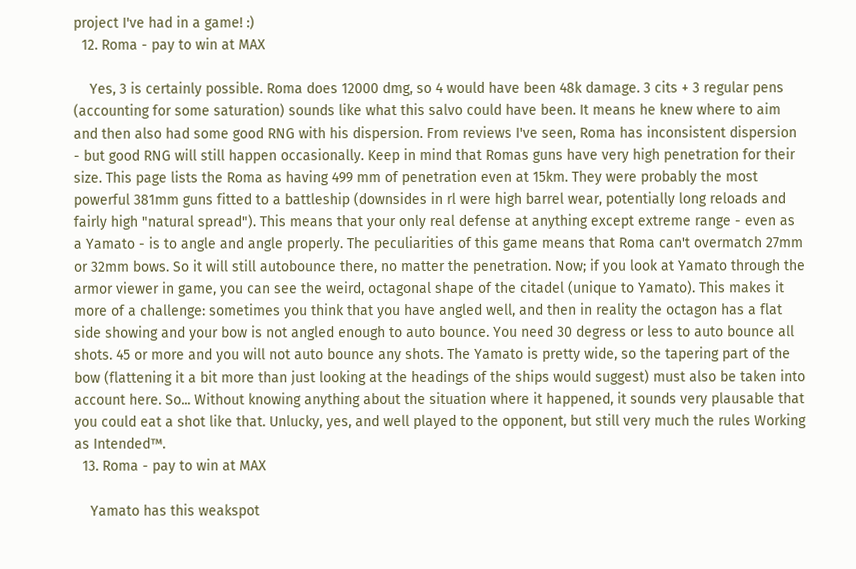project I've had in a game! :)
  12. Roma - pay to win at MAX

    Yes, 3 is certainly possible. Roma does 12000 dmg, so 4 would have been 48k damage. 3 cits + 3 regular pens (accounting for some saturation) sounds like what this salvo could have been. It means he knew where to aim and then also had some good RNG with his dispersion. From reviews I've seen, Roma has inconsistent dispersion - but good RNG will still happen occasionally. Keep in mind that Romas guns have very high penetration for their size. This page lists the Roma as having 499 mm of penetration even at 15km. They were probably the most powerful 381mm guns fitted to a battleship (downsides in rl were high barrel wear, potentially long reloads and fairly high "natural spread"). This means that your only real defense at anything except extreme range - even as a Yamato - is to angle and angle properly. The peculiarities of this game means that Roma can't overmatch 27mm or 32mm bows. So it will still autobounce there, no matter the penetration. Now; if you look at Yamato through the armor viewer in game, you can see the weird, octagonal shape of the citadel (unique to Yamato). This makes it more of a challenge: sometimes you think that you have angled well, and then in reality the octagon has a flat side showing and your bow is not angled enough to auto bounce. You need 30 degress or less to auto bounce all shots. 45 or more and you will not auto bounce any shots. The Yamato is pretty wide, so the tapering part of the bow (flattening it a bit more than just looking at the headings of the ships would suggest) must also be taken into account here. So... Without knowing anything about the situation where it happened, it sounds very plausable that you could eat a shot like that. Unlucky, yes, and well played to the opponent, but still very much the rules Working as Intended™.
  13. Roma - pay to win at MAX

    Yamato has this weakspot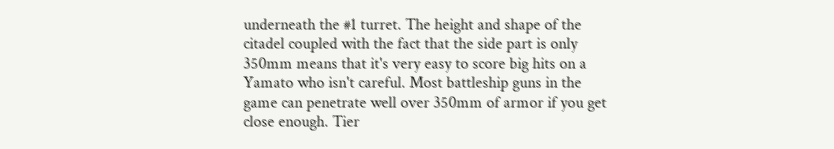underneath the #1 turret. The height and shape of the citadel coupled with the fact that the side part is only 350mm means that it's very easy to score big hits on a Yamato who isn't careful. Most battleship guns in the game can penetrate well over 350mm of armor if you get close enough. Tier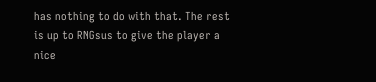has nothing to do with that. The rest is up to RNGsus to give the player a nice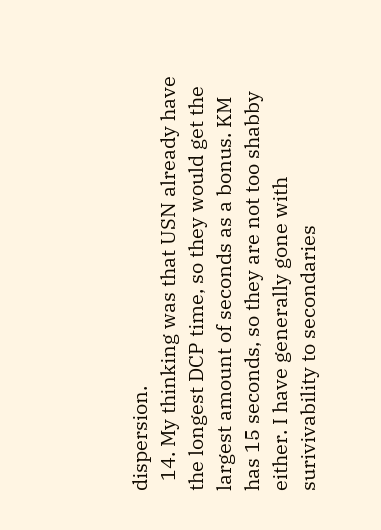dispersion.
  14. My thinking was that USN already have the longest DCP time, so they would get the largest amount of seconds as a bonus. KM has 15 seconds, so they are not too shabby either. I have generally gone with surivivability to secondaries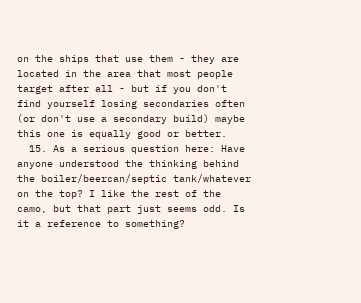on the ships that use them - they are located in the area that most people target after all - but if you don't find yourself losing secondaries often (or don't use a secondary build) maybe this one is equally good or better.
  15. As a serious question here: Have anyone understood the thinking behind the boiler/beercan/septic tank/whatever on the top? I like the rest of the camo, but that part just seems odd. Is it a reference to something?